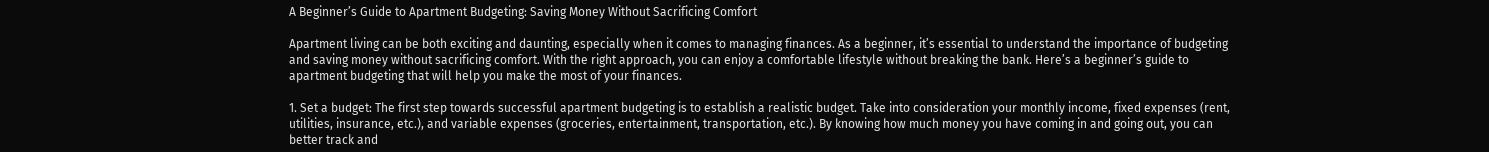A Beginner’s Guide to Apartment Budgeting: Saving Money Without Sacrificing Comfort

Apartment living can be both exciting and daunting, especially when it comes to managing finances. As a beginner, it’s essential to understand the importance of budgeting and saving money without sacrificing comfort. With the right approach, you can enjoy a comfortable lifestyle without breaking the bank. Here’s a beginner’s guide to apartment budgeting that will help you make the most of your finances.

1. Set a budget: The first step towards successful apartment budgeting is to establish a realistic budget. Take into consideration your monthly income, fixed expenses (rent, utilities, insurance, etc.), and variable expenses (groceries, entertainment, transportation, etc.). By knowing how much money you have coming in and going out, you can better track and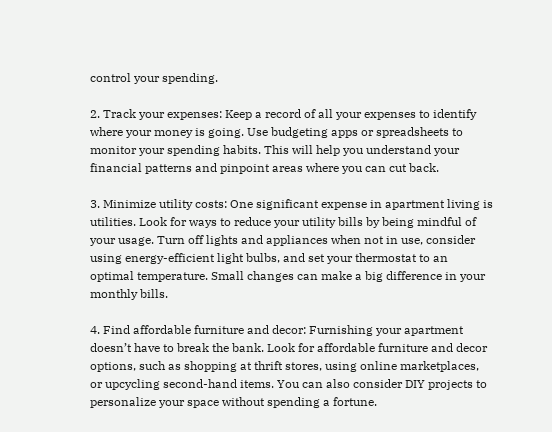control your spending.

2. Track your expenses: Keep a record of all your expenses to identify where your money is going. Use budgeting apps or spreadsheets to monitor your spending habits. This will help you understand your financial patterns and pinpoint areas where you can cut back.

3. Minimize utility costs: One significant expense in apartment living is utilities. Look for ways to reduce your utility bills by being mindful of your usage. Turn off lights and appliances when not in use, consider using energy-efficient light bulbs, and set your thermostat to an optimal temperature. Small changes can make a big difference in your monthly bills.

4. Find affordable furniture and decor: Furnishing your apartment doesn’t have to break the bank. Look for affordable furniture and decor options, such as shopping at thrift stores, using online marketplaces, or upcycling second-hand items. You can also consider DIY projects to personalize your space without spending a fortune.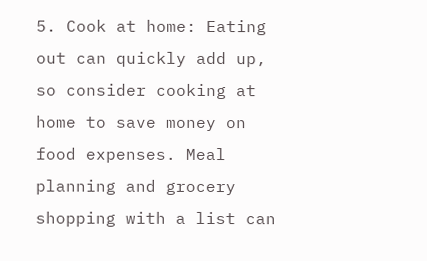5. Cook at home: Eating out can quickly add up, so consider cooking at home to save money on food expenses. Meal planning and grocery shopping with a list can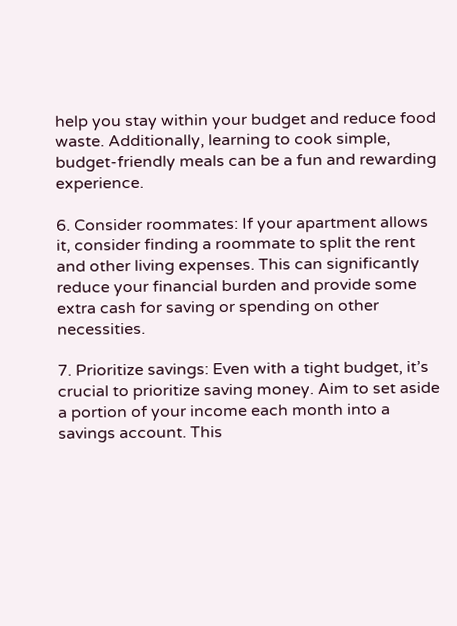help you stay within your budget and reduce food waste. Additionally, learning to cook simple, budget-friendly meals can be a fun and rewarding experience.

6. Consider roommates: If your apartment allows it, consider finding a roommate to split the rent and other living expenses. This can significantly reduce your financial burden and provide some extra cash for saving or spending on other necessities.

7. Prioritize savings: Even with a tight budget, it’s crucial to prioritize saving money. Aim to set aside a portion of your income each month into a savings account. This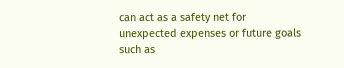can act as a safety net for unexpected expenses or future goals such as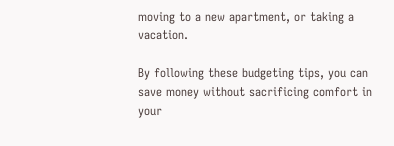moving to a new apartment, or taking a vacation.

By following these budgeting tips, you can save money without sacrificing comfort in your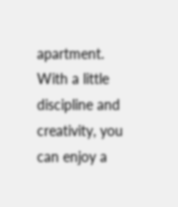apartment. With a little discipline and creativity, you can enjoy a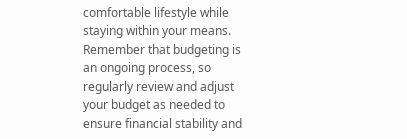comfortable lifestyle while staying within your means. Remember that budgeting is an ongoing process, so regularly review and adjust your budget as needed to ensure financial stability and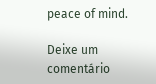peace of mind.

Deixe um comentário